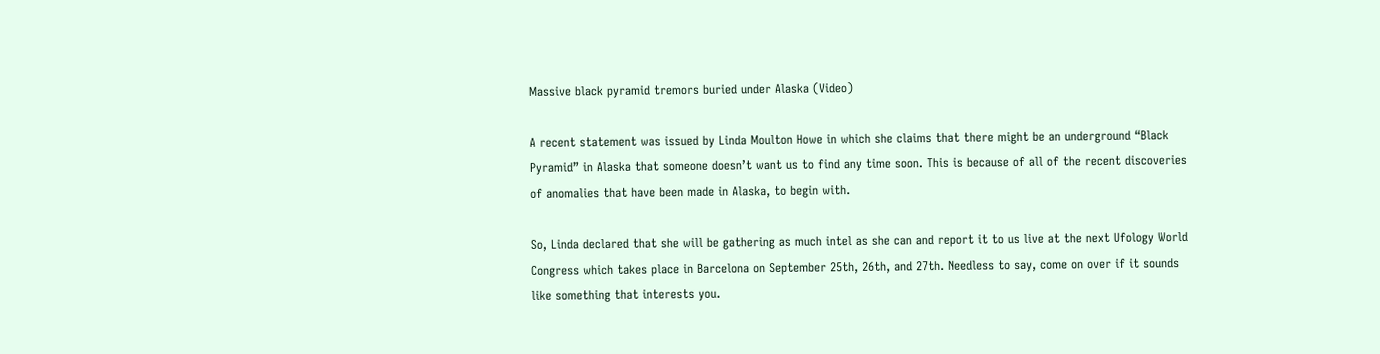Massive black pyramid tremors buried under Alaska (Video)

A recent statement was issued by Linda Moulton Howe in which she claims that there might be an underground “Black Pyramid” in Alaska that someone doesn’t want us to find any time soon. This is because of all of the recent discoveries of anomalies that have been made in Alaska, to begin with.

So, Linda declared that she will be gathering as much intel as she can and report it to us live at the next Ufology World Congress which takes place in Barcelona on September 25th, 26th, and 27th. Needless to say, come on over if it sounds like something that interests you.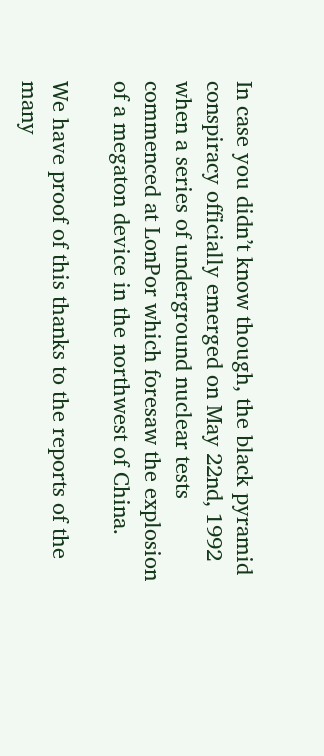In case you didn’t know though, the black pyramid conspiracy officially emerged on May 22nd, 1992 when a series of underground nuclear tests commenced at LonPor which foresaw the explosion of a megaton device in the northwest of China.

We have proof of this thanks to the reports of the many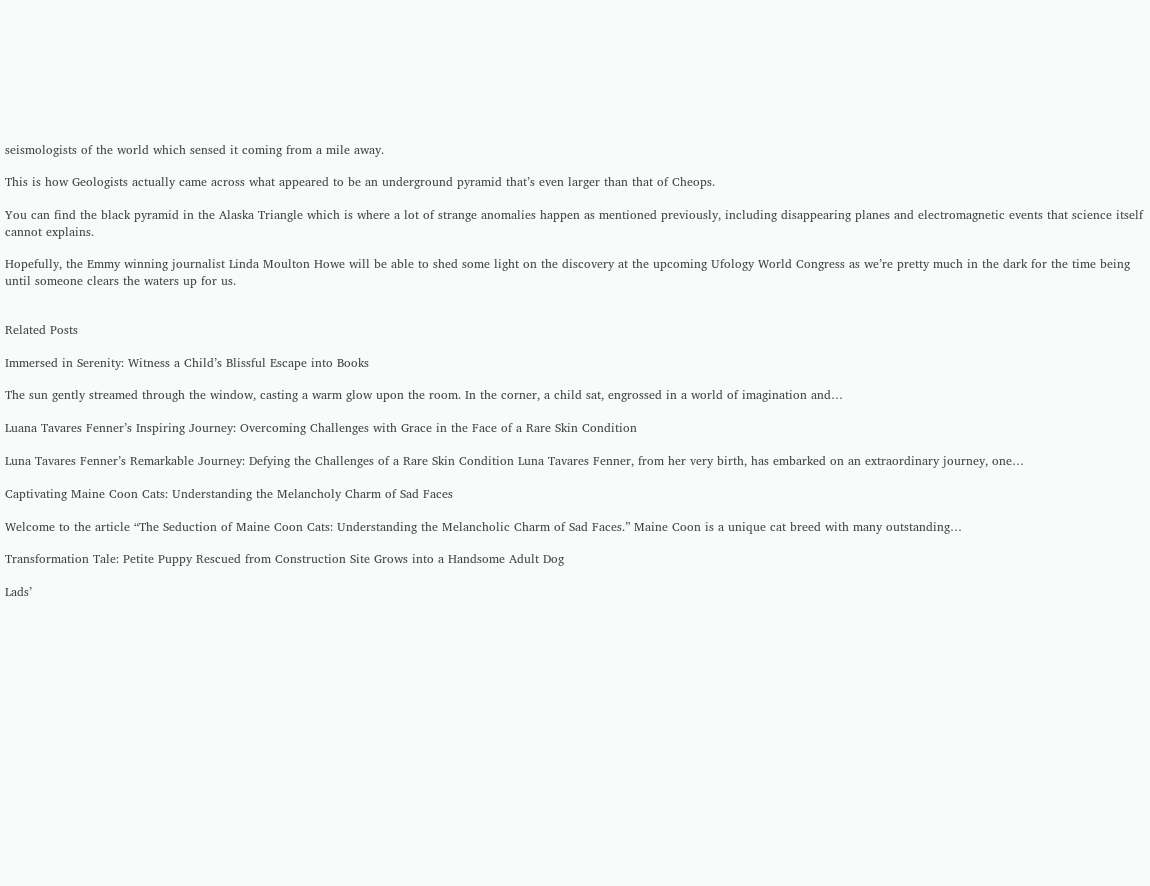seismologists of the world which sensed it coming from a mile away.

This is how Geologists actually came across what appeared to be an underground pyramid that’s even larger than that of Cheops.

You can find the black pyramid in the Alaska Triangle which is where a lot of strange anomalies happen as mentioned previously, including disappearing planes and electromagnetic events that science itself cannot explains.

Hopefully, the Emmy winning journalist Linda Moulton Howe will be able to shed some light on the discovery at the upcoming Ufology World Congress as we’re pretty much in the dark for the time being until someone clears the waters up for us.


Related Posts

Immersed in Serenity: Witness a Child’s Blissful Escape into Books

The sun gently streamed through the window, casting a warm glow upon the room. In the corner, a child sat, engrossed in a world of imagination and…

Luana Tavares Fenner’s Inspiring Journey: Overcoming Challenges with Grace in the Face of a Rare Skin Condition

Luna Tavares Fenner’s Remarkable Journey: Defying the Challenges of a Rare Skin Condition Luna Tavares Fenner, from her very birth, has embarked on an extraordinary journey, one…

Captivating Maine Coon Cats: Understanding the Melancholy Charm of Sad Faces

Welcome to the article “The Seduction of Maine Coon Cats: Understanding the Melancholic Charm of Sad Faces.” Maine Coon is a unique cat breed with many outstanding…

Transformation Tale: Petite Puppy Rescued from Construction Site Grows into a Handsome Adult Dog

Lads’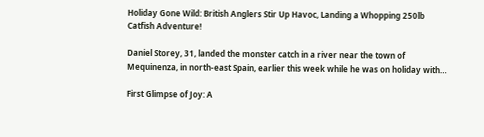Holiday Gone Wild: British Anglers Stir Up Havoc, Landing a Whopping 250lb Catfish Adventure!

Daniel Storey, 31, landed the monster catch in a river near the town of Mequinenza, in north-east Spain, earlier this week while he was on holiday with…

First Glimpse of Joy: A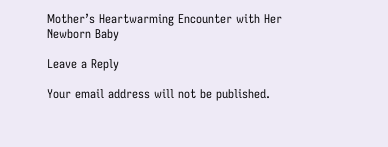Mother’s Heartwarming Encounter with Her Newborn Baby

Leave a Reply

Your email address will not be published.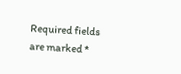Required fields are marked *